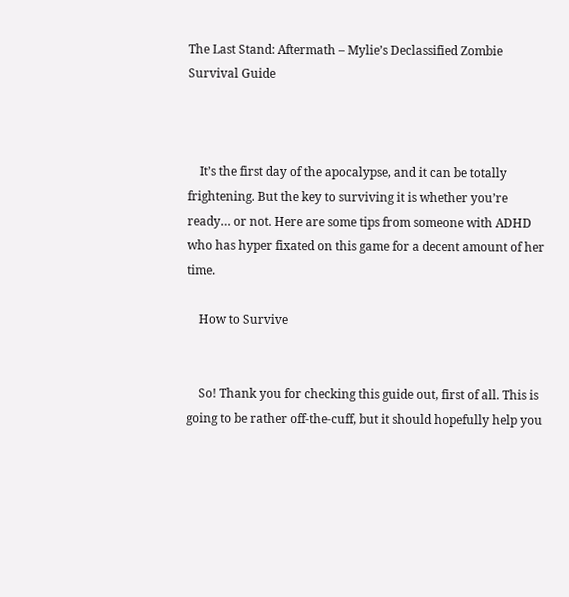The Last Stand: Aftermath – Mylie’s Declassified Zombie Survival Guide



    It’s the first day of the apocalypse, and it can be totally frightening. But the key to surviving it is whether you’re ready… or not. Here are some tips from someone with ADHD who has hyper fixated on this game for a decent amount of her time.

    How to Survive


    So! Thank you for checking this guide out, first of all. This is going to be rather off-the-cuff, but it should hopefully help you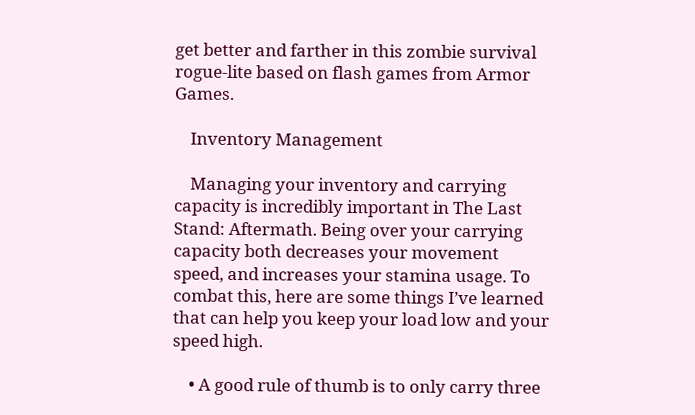get better and farther in this zombie survival rogue-lite based on flash games from Armor Games.

    Inventory Management

    Managing your inventory and carrying capacity is incredibly important in The Last Stand: Aftermath. Being over your carrying capacity both decreases your movement speed, and increases your stamina usage. To combat this, here are some things I’ve learned that can help you keep your load low and your speed high.

    • A good rule of thumb is to only carry three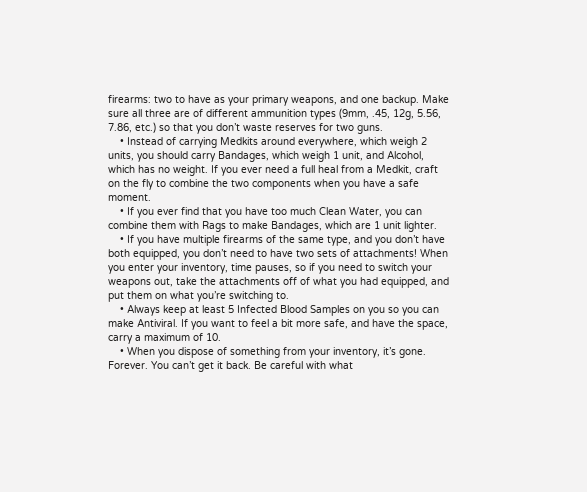firearms: two to have as your primary weapons, and one backup. Make sure all three are of different ammunition types (9mm, .45, 12g, 5.56, 7.86, etc.) so that you don’t waste reserves for two guns.
    • Instead of carrying Medkits around everywhere, which weigh 2 units, you should carry Bandages, which weigh 1 unit, and Alcohol, which has no weight. If you ever need a full heal from a Medkit, craft on the fly to combine the two components when you have a safe moment.
    • If you ever find that you have too much Clean Water, you can combine them with Rags to make Bandages, which are 1 unit lighter.
    • If you have multiple firearms of the same type, and you don’t have both equipped, you don’t need to have two sets of attachments! When you enter your inventory, time pauses, so if you need to switch your weapons out, take the attachments off of what you had equipped, and put them on what you’re switching to.
    • Always keep at least 5 Infected Blood Samples on you so you can make Antiviral. If you want to feel a bit more safe, and have the space, carry a maximum of 10.
    • When you dispose of something from your inventory, it’s gone. Forever. You can’t get it back. Be careful with what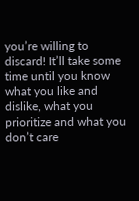you’re willing to discard! It’ll take some time until you know what you like and dislike, what you prioritize and what you don’t care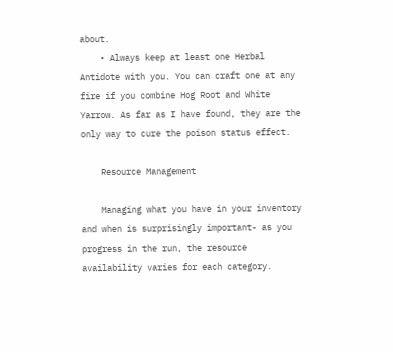about.
    • Always keep at least one Herbal Antidote with you. You can craft one at any fire if you combine Hog Root and White Yarrow. As far as I have found, they are the only way to cure the poison status effect.

    Resource Management

    Managing what you have in your inventory and when is surprisingly important- as you progress in the run, the resource availability varies for each category.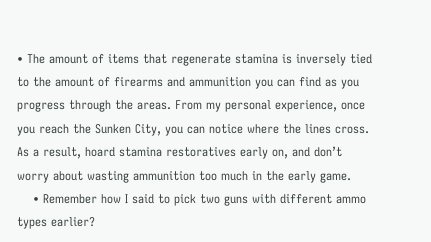• The amount of items that regenerate stamina is inversely tied to the amount of firearms and ammunition you can find as you progress through the areas. From my personal experience, once you reach the Sunken City, you can notice where the lines cross. As a result, hoard stamina restoratives early on, and don’t worry about wasting ammunition too much in the early game.
    • Remember how I said to pick two guns with different ammo types earlier?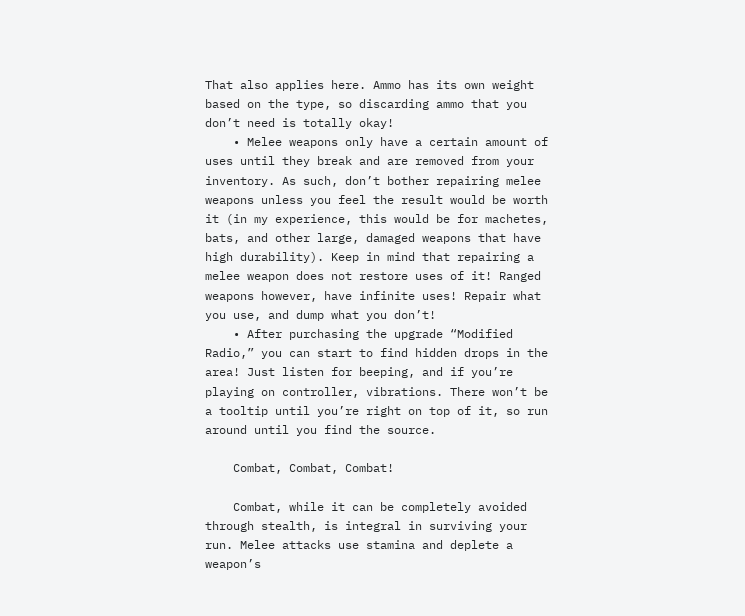That also applies here. Ammo has its own weight based on the type, so discarding ammo that you don’t need is totally okay!
    • Melee weapons only have a certain amount of uses until they break and are removed from your inventory. As such, don’t bother repairing melee weapons unless you feel the result would be worth it (in my experience, this would be for machetes, bats, and other large, damaged weapons that have high durability). Keep in mind that repairing a melee weapon does not restore uses of it! Ranged weapons however, have infinite uses! Repair what you use, and dump what you don’t!
    • After purchasing the upgrade “Modified Radio,” you can start to find hidden drops in the area! Just listen for beeping, and if you’re playing on controller, vibrations. There won’t be a tooltip until you’re right on top of it, so run around until you find the source.

    Combat, Combat, Combat!

    Combat, while it can be completely avoided through stealth, is integral in surviving your run. Melee attacks use stamina and deplete a weapon’s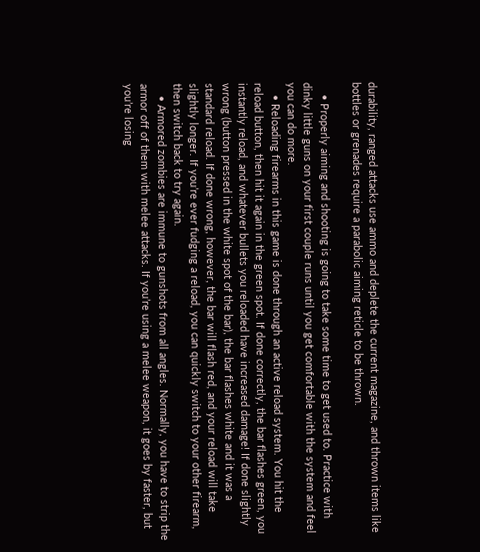durability, ranged attacks use ammo and deplete the current magazine, and thrown items like bottles or grenades require a parabolic aiming reticle to be thrown.

    • Properly aiming and shooting is going to take some time to get used to. Practice with dinky little guns on your first couple runs until you get comfortable with the system and feel you can do more.
    • Reloading firearms in this game is done through an active reload system. You hit the reload button, then hit it again in the green spot. If done correctly, the bar flashes green, you instantly reload, and whatever bullets you reloaded have increased damage! If done slightly wrong (button pressed in the white spot of the bar), the bar flashes white and it was a standard reload. If done wrong, however, the bar will flash red, and your reload will take slightly longer. If you’re ever fudging a reload, you can quickly switch to your other firearm, then switch back to try again.
    • Armored zombies are immune to gunshots from all angles. Normally, you have to strip the armor off of them with melee attacks. If you’re using a melee weapon, it goes by faster, but you’re losing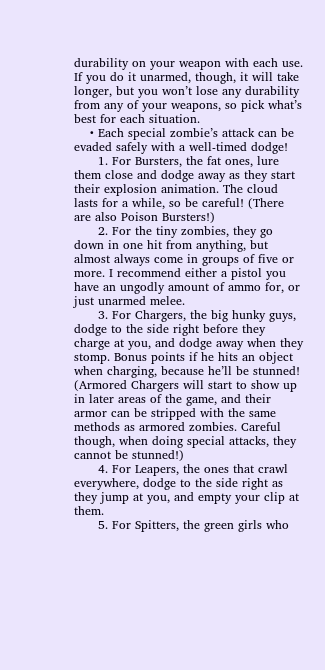durability on your weapon with each use. If you do it unarmed, though, it will take longer, but you won’t lose any durability from any of your weapons, so pick what’s best for each situation.
    • Each special zombie’s attack can be evaded safely with a well-timed dodge!
      1. For Bursters, the fat ones, lure them close and dodge away as they start their explosion animation. The cloud lasts for a while, so be careful! (There are also Poison Bursters!)
      2. For the tiny zombies, they go down in one hit from anything, but almost always come in groups of five or more. I recommend either a pistol you have an ungodly amount of ammo for, or just unarmed melee.
      3. For Chargers, the big hunky guys, dodge to the side right before they charge at you, and dodge away when they stomp. Bonus points if he hits an object when charging, because he’ll be stunned! (Armored Chargers will start to show up in later areas of the game, and their armor can be stripped with the same methods as armored zombies. Careful though, when doing special attacks, they cannot be stunned!)
      4. For Leapers, the ones that crawl everywhere, dodge to the side right as they jump at you, and empty your clip at them.
      5. For Spitters, the green girls who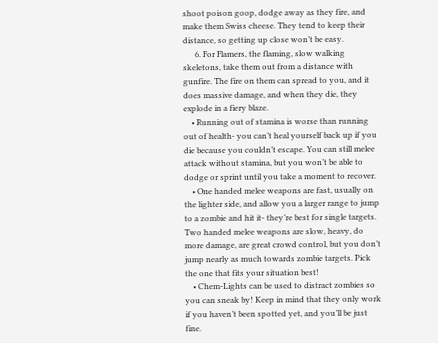shoot poison goop, dodge away as they fire, and make them Swiss cheese. They tend to keep their distance, so getting up close won’t be easy.
      6. For Flamers, the flaming, slow walking skeletons, take them out from a distance with gunfire. The fire on them can spread to you, and it does massive damage, and when they die, they explode in a fiery blaze.
    • Running out of stamina is worse than running out of health- you can’t heal yourself back up if you die because you couldn’t escape. You can still melee attack without stamina, but you won’t be able to dodge or sprint until you take a moment to recover.
    • One handed melee weapons are fast, usually on the lighter side, and allow you a larger range to jump to a zombie and hit it- they’re best for single targets. Two handed melee weapons are slow, heavy, do more damage, are great crowd control, but you don’t jump nearly as much towards zombie targets. Pick the one that fits your situation best!
    • Chem-Lights can be used to distract zombies so you can sneak by! Keep in mind that they only work if you haven’t been spotted yet, and you’ll be just fine.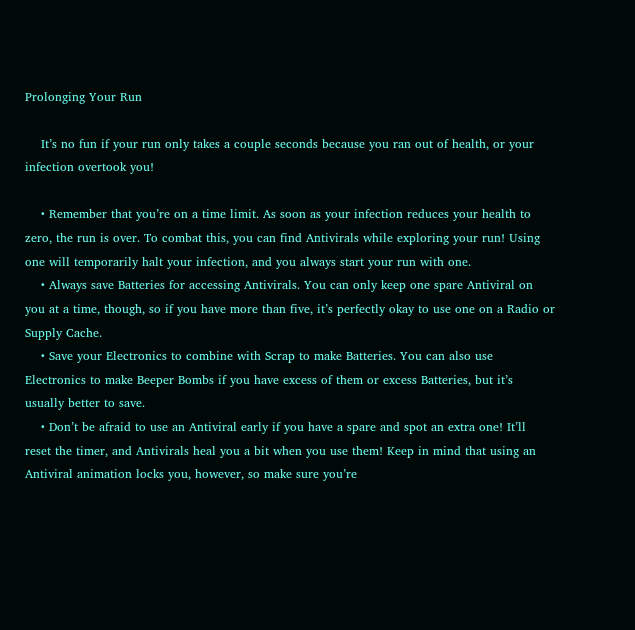Prolonging Your Run

    It’s no fun if your run only takes a couple seconds because you ran out of health, or your infection overtook you!

    • Remember that you’re on a time limit. As soon as your infection reduces your health to zero, the run is over. To combat this, you can find Antivirals while exploring your run! Using one will temporarily halt your infection, and you always start your run with one.
    • Always save Batteries for accessing Antivirals. You can only keep one spare Antiviral on you at a time, though, so if you have more than five, it’s perfectly okay to use one on a Radio or Supply Cache.
    • Save your Electronics to combine with Scrap to make Batteries. You can also use Electronics to make Beeper Bombs if you have excess of them or excess Batteries, but it’s usually better to save.
    • Don’t be afraid to use an Antiviral early if you have a spare and spot an extra one! It’ll reset the timer, and Antivirals heal you a bit when you use them! Keep in mind that using an Antiviral animation locks you, however, so make sure you’re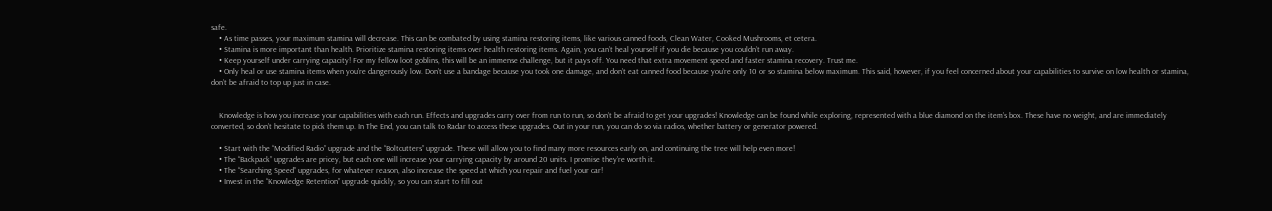safe.
    • As time passes, your maximum stamina will decrease. This can be combated by using stamina restoring items, like various canned foods, Clean Water, Cooked Mushrooms, et cetera.
    • Stamina is more important than health. Prioritize stamina restoring items over health restoring items. Again, you can’t heal yourself if you die because you couldn’t run away.
    • Keep yourself under carrying capacity! For my fellow loot goblins, this will be an immense challenge, but it pays off. You need that extra movement speed and faster stamina recovery. Trust me.
    • Only heal or use stamina items when you’re dangerously low. Don’t use a bandage because you took one damage, and don’t eat canned food because you’re only 10 or so stamina below maximum. This said, however, if you feel concerned about your capabilities to survive on low health or stamina, don’t be afraid to top up just in case.


    Knowledge is how you increase your capabilities with each run. Effects and upgrades carry over from run to run, so don’t be afraid to get your upgrades! Knowledge can be found while exploring, represented with a blue diamond on the item’s box. These have no weight, and are immediately converted, so don’t hesitate to pick them up. In The End, you can talk to Radar to access these upgrades. Out in your run, you can do so via radios, whether battery or generator powered.

    • Start with the “Modified Radio” upgrade and the “Boltcutters” upgrade. These will allow you to find many more resources early on, and continuing the tree will help even more!
    • The “Backpack” upgrades are pricey, but each one will increase your carrying capacity by around 20 units. I promise they’re worth it.
    • The “Searching Speed” upgrades, for whatever reason, also increase the speed at which you repair and fuel your car!
    • Invest in the “Knowledge Retention” upgrade quickly, so you can start to fill out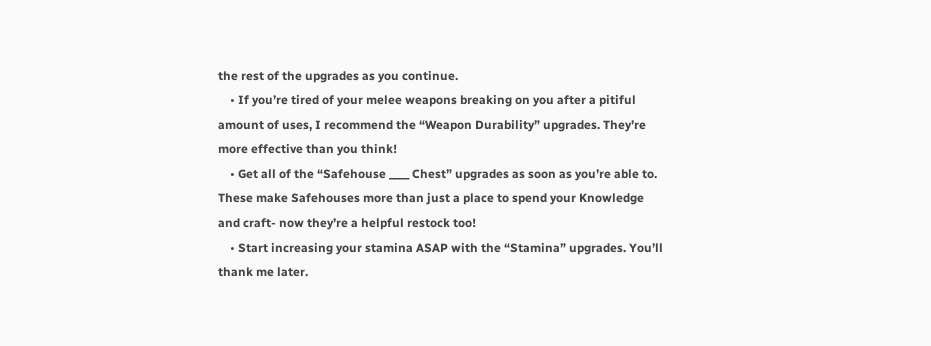the rest of the upgrades as you continue.
    • If you’re tired of your melee weapons breaking on you after a pitiful amount of uses, I recommend the “Weapon Durability” upgrades. They’re more effective than you think!
    • Get all of the “Safehouse ____ Chest” upgrades as soon as you’re able to. These make Safehouses more than just a place to spend your Knowledge and craft- now they’re a helpful restock too!
    • Start increasing your stamina ASAP with the “Stamina” upgrades. You’ll thank me later.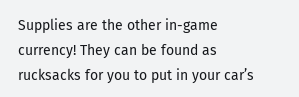Supplies are the other in-game currency! They can be found as rucksacks for you to put in your car’s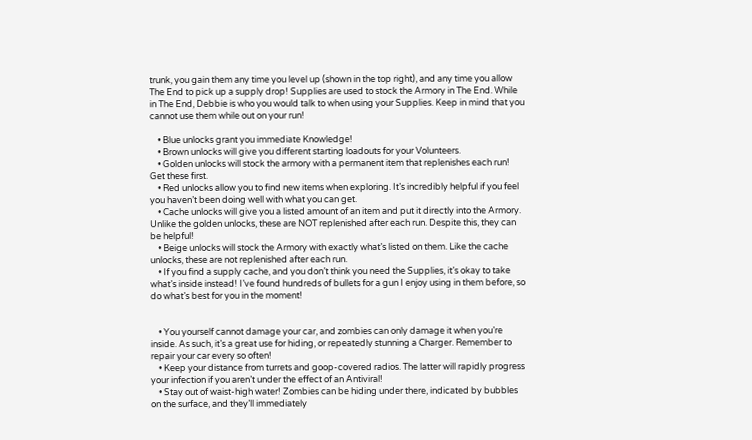trunk, you gain them any time you level up (shown in the top right), and any time you allow The End to pick up a supply drop! Supplies are used to stock the Armory in The End. While in The End, Debbie is who you would talk to when using your Supplies. Keep in mind that you cannot use them while out on your run!

    • Blue unlocks grant you immediate Knowledge!
    • Brown unlocks will give you different starting loadouts for your Volunteers.
    • Golden unlocks will stock the armory with a permanent item that replenishes each run! Get these first.
    • Red unlocks allow you to find new items when exploring. It’s incredibly helpful if you feel you haven’t been doing well with what you can get.
    • Cache unlocks will give you a listed amount of an item and put it directly into the Armory. Unlike the golden unlocks, these are NOT replenished after each run. Despite this, they can be helpful!
    • Beige unlocks will stock the Armory with exactly what’s listed on them. Like the cache unlocks, these are not replenished after each run.
    • If you find a supply cache, and you don’t think you need the Supplies, it’s okay to take what’s inside instead! I’ve found hundreds of bullets for a gun I enjoy using in them before, so do what’s best for you in the moment!


    • You yourself cannot damage your car, and zombies can only damage it when you’re inside. As such, it’s a great use for hiding, or repeatedly stunning a Charger. Remember to repair your car every so often!
    • Keep your distance from turrets and goop-covered radios. The latter will rapidly progress your infection if you aren’t under the effect of an Antiviral!
    • Stay out of waist-high water! Zombies can be hiding under there, indicated by bubbles on the surface, and they’ll immediately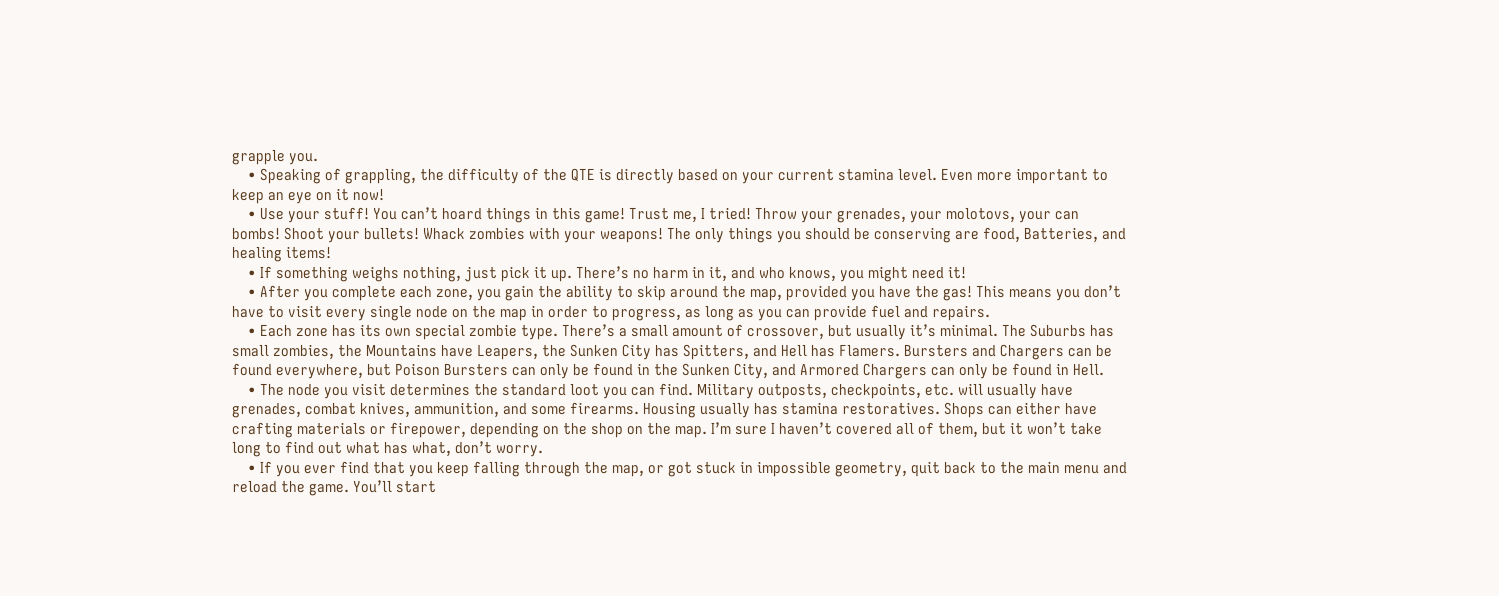grapple you.
    • Speaking of grappling, the difficulty of the QTE is directly based on your current stamina level. Even more important to keep an eye on it now!
    • Use your stuff! You can’t hoard things in this game! Trust me, I tried! Throw your grenades, your molotovs, your can bombs! Shoot your bullets! Whack zombies with your weapons! The only things you should be conserving are food, Batteries, and healing items!
    • If something weighs nothing, just pick it up. There’s no harm in it, and who knows, you might need it!
    • After you complete each zone, you gain the ability to skip around the map, provided you have the gas! This means you don’t have to visit every single node on the map in order to progress, as long as you can provide fuel and repairs.
    • Each zone has its own special zombie type. There’s a small amount of crossover, but usually it’s minimal. The Suburbs has small zombies, the Mountains have Leapers, the Sunken City has Spitters, and Hell has Flamers. Bursters and Chargers can be found everywhere, but Poison Bursters can only be found in the Sunken City, and Armored Chargers can only be found in Hell.
    • The node you visit determines the standard loot you can find. Military outposts, checkpoints, etc. will usually have grenades, combat knives, ammunition, and some firearms. Housing usually has stamina restoratives. Shops can either have crafting materials or firepower, depending on the shop on the map. I’m sure I haven’t covered all of them, but it won’t take long to find out what has what, don’t worry.
    • If you ever find that you keep falling through the map, or got stuck in impossible geometry, quit back to the main menu and reload the game. You’ll start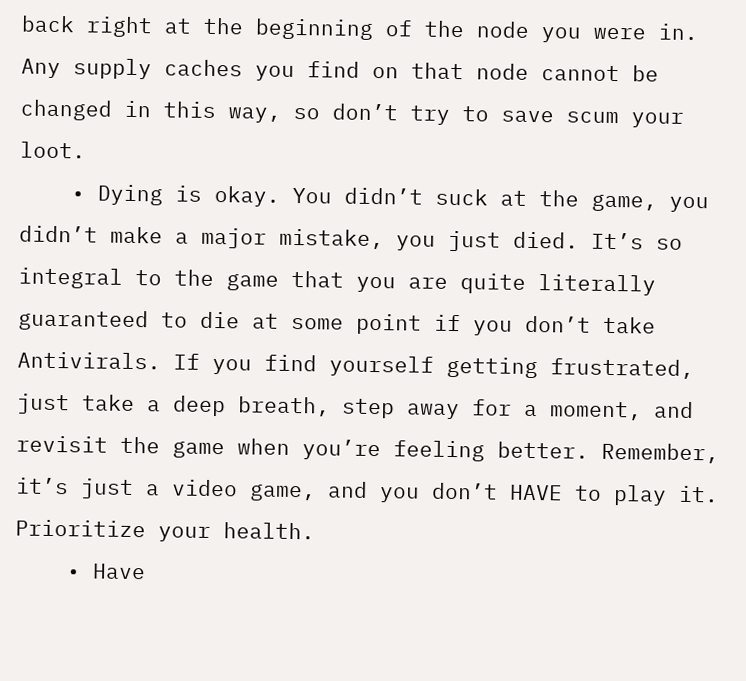back right at the beginning of the node you were in. Any supply caches you find on that node cannot be changed in this way, so don’t try to save scum your loot.
    • Dying is okay. You didn’t suck at the game, you didn’t make a major mistake, you just died. It’s so integral to the game that you are quite literally guaranteed to die at some point if you don’t take Antivirals. If you find yourself getting frustrated, just take a deep breath, step away for a moment, and revisit the game when you’re feeling better. Remember, it’s just a video game, and you don’t HAVE to play it. Prioritize your health.
    • Have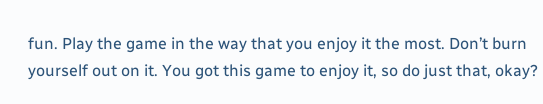fun. Play the game in the way that you enjoy it the most. Don’t burn yourself out on it. You got this game to enjoy it, so do just that, okay?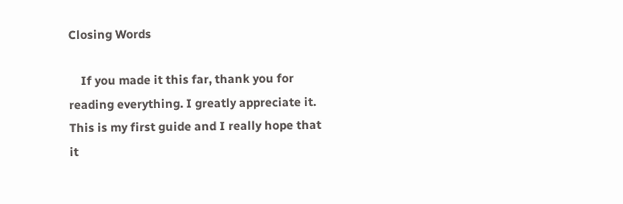Closing Words

    If you made it this far, thank you for reading everything. I greatly appreciate it. This is my first guide and I really hope that it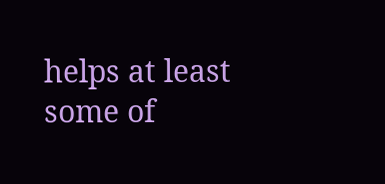helps at least some of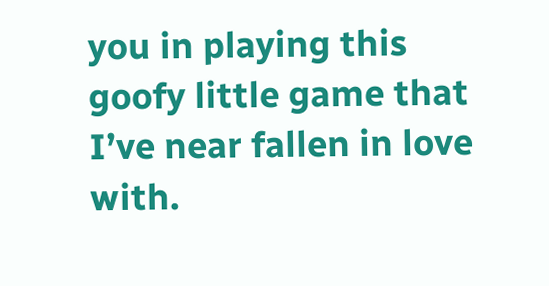you in playing this goofy little game that I’ve near fallen in love with.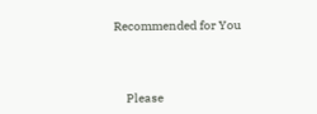Recommended for You



    Please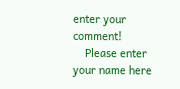enter your comment!
    Please enter your name here